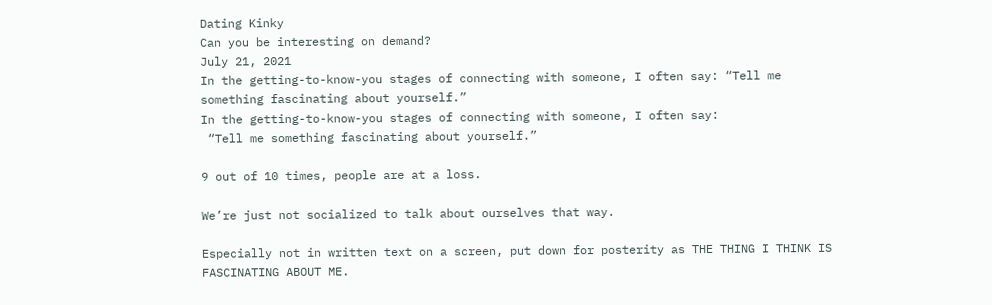Dating Kinky
Can you be interesting on demand?
July 21, 2021
In the getting-to-know-you stages of connecting with someone, I often say: “Tell me something fascinating about yourself.”
In the getting-to-know-you stages of connecting with someone, I often say:
 “Tell me something fascinating about yourself.”

9 out of 10 times, people are at a loss.

We’re just not socialized to talk about ourselves that way.

Especially not in written text on a screen, put down for posterity as THE THING I THINK IS FASCINATING ABOUT ME.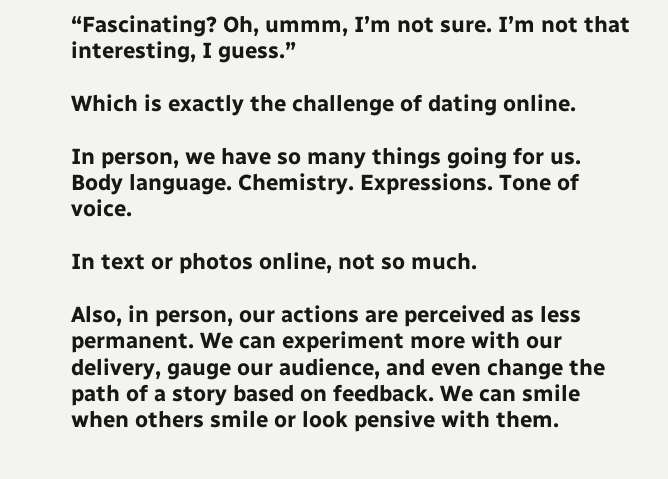“Fascinating? Oh, ummm, I’m not sure. I’m not that interesting, I guess.”

Which is exactly the challenge of dating online.

In person, we have so many things going for us. Body language. Chemistry. Expressions. Tone of voice.

In text or photos online, not so much.

Also, in person, our actions are perceived as less permanent. We can experiment more with our delivery, gauge our audience, and even change the path of a story based on feedback. We can smile when others smile or look pensive with them.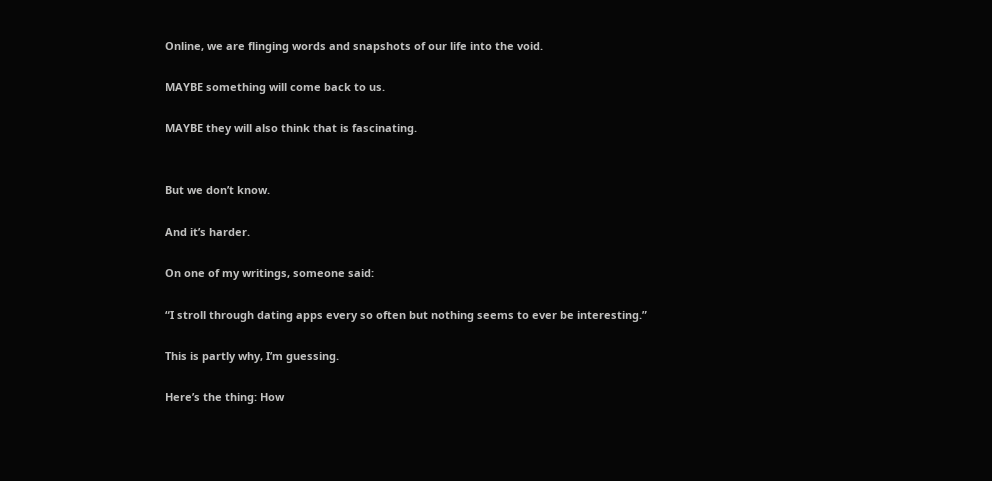Online, we are flinging words and snapshots of our life into the void.

MAYBE something will come back to us.

MAYBE they will also think that is fascinating.


But we don’t know.

And it’s harder.

On one of my writings, someone said:

“I stroll through dating apps every so often but nothing seems to ever be interesting.”

This is partly why, I’m guessing.

Here’s the thing: How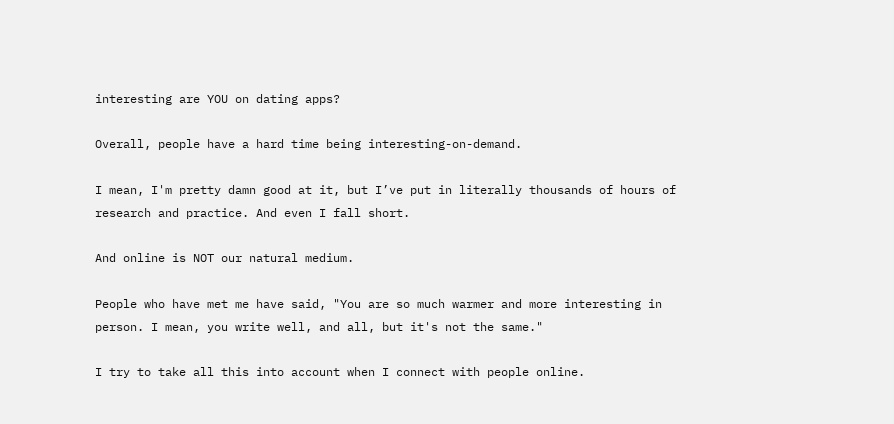interesting are YOU on dating apps?

Overall, people have a hard time being interesting-on-demand.

I mean, I'm pretty damn good at it, but I’ve put in literally thousands of hours of research and practice. And even I fall short.

And online is NOT our natural medium.

People who have met me have said, "You are so much warmer and more interesting in person. I mean, you write well, and all, but it's not the same."

I try to take all this into account when I connect with people online.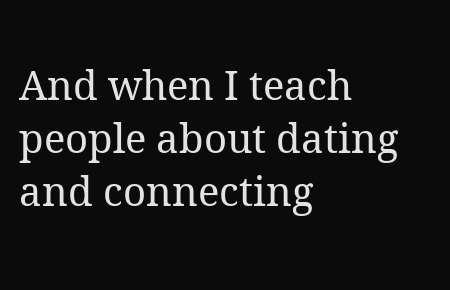And when I teach people about dating and connecting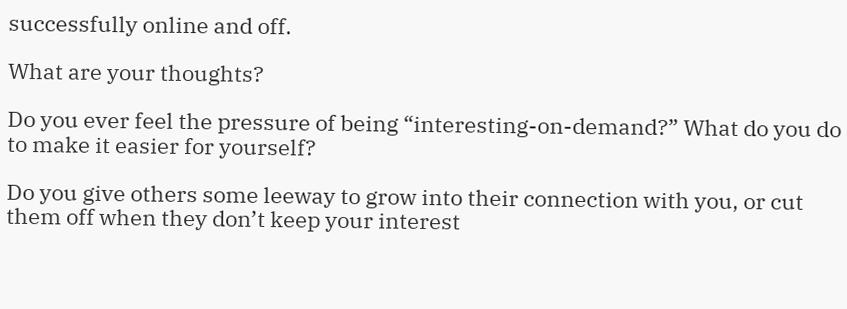successfully online and off.

What are your thoughts?

Do you ever feel the pressure of being “interesting-on-demand?” What do you do to make it easier for yourself?

Do you give others some leeway to grow into their connection with you, or cut them off when they don’t keep your interest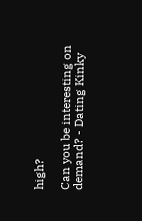high?

Can you be interesting on demand? - Dating Kinky